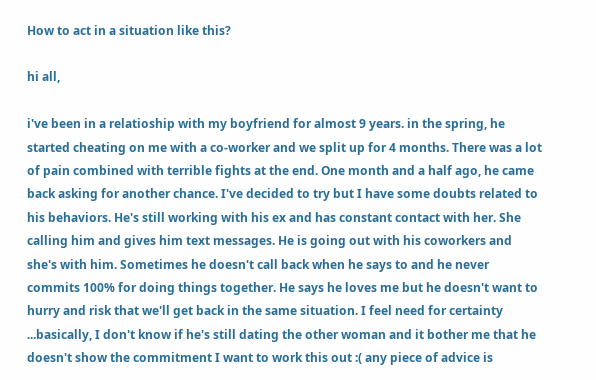How to act in a situation like this?

hi all,

i've been in a relatioship with my boyfriend for almost 9 years. in the spring, he started cheating on me with a co-worker and we split up for 4 months. There was a lot of pain combined with terrible fights at the end. One month and a half ago, he came back asking for another chance. I've decided to try but I have some doubts related to his behaviors. He's still working with his ex and has constant contact with her. She calling him and gives him text messages. He is going out with his coworkers and she's with him. Sometimes he doesn't call back when he says to and he never commits 100% for doing things together. He says he loves me but he doesn't want to hurry and risk that we'll get back in the same situation. I feel need for certainty ...basically, I don't know if he's still dating the other woman and it bother me that he doesn't show the commitment I want to work this out :( any piece of advice is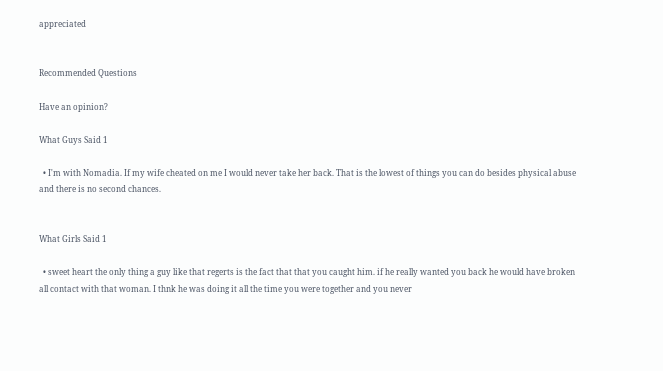appreciated


Recommended Questions

Have an opinion?

What Guys Said 1

  • I'm with Nomadia. If my wife cheated on me I would never take her back. That is the lowest of things you can do besides physical abuse and there is no second chances.


What Girls Said 1

  • sweet heart the only thing a guy like that regerts is the fact that that you caught him. if he really wanted you back he would have broken all contact with that woman. I thnk he was doing it all the time you were together and you never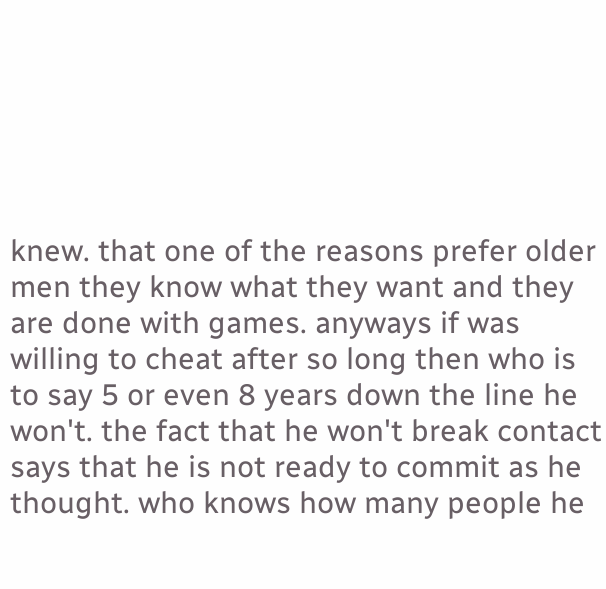knew. that one of the reasons prefer older men they know what they want and they are done with games. anyways if was willing to cheat after so long then who is to say 5 or even 8 years down the line he won't. the fact that he won't break contact says that he is not ready to commit as he thought. who knows how many people he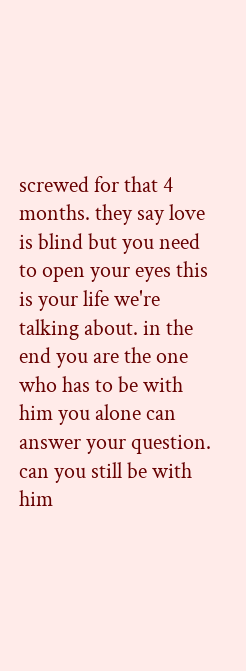screwed for that 4 months. they say love is blind but you need to open your eyes this is your life we're talking about. in the end you are the one who has to be with him you alone can answer your question. can you still be with him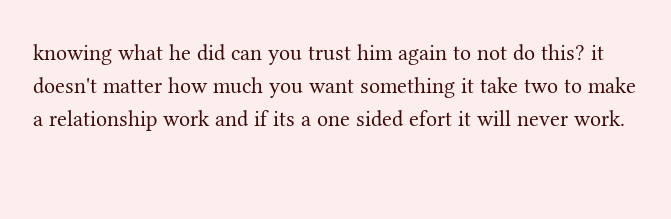knowing what he did can you trust him again to not do this? it doesn't matter how much you want something it take two to make a relationship work and if its a one sided efort it will never work.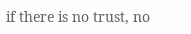if there is no trust, no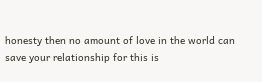honesty then no amount of love in the world can save your relationship for this is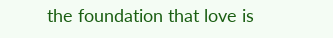the foundation that love is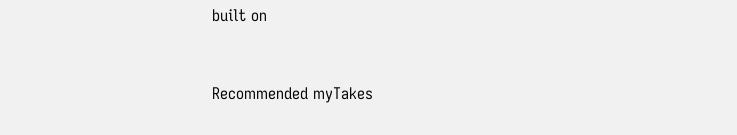built on


Recommended myTakes